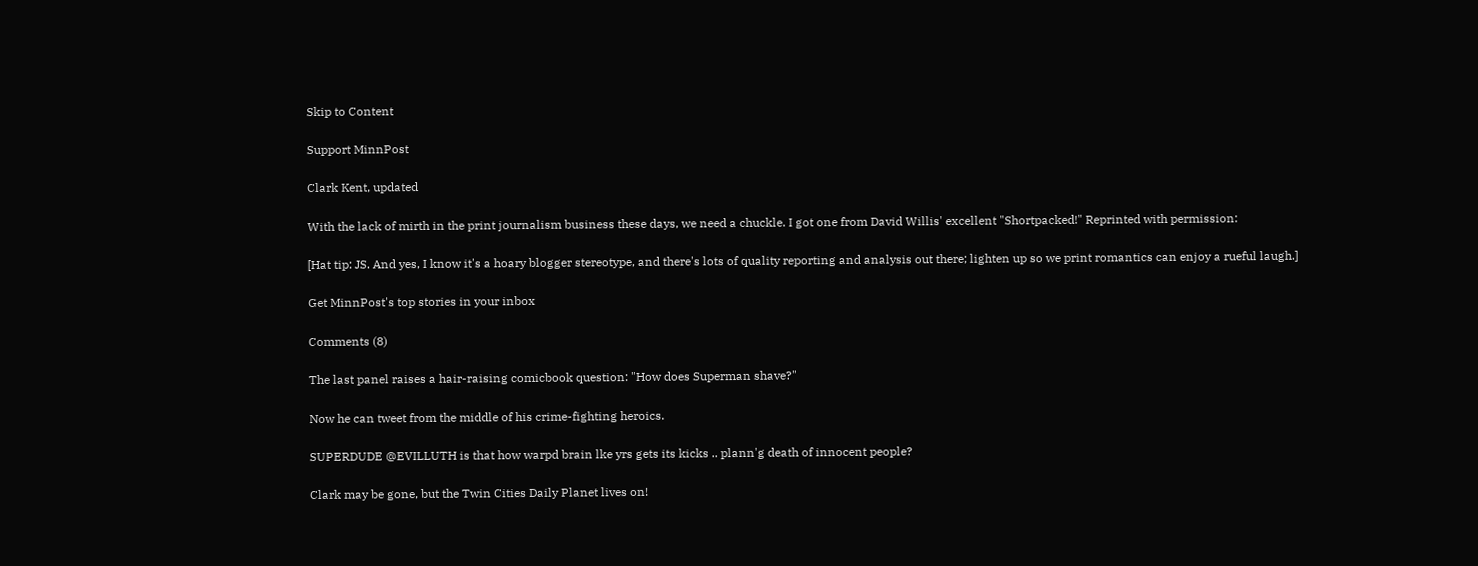Skip to Content

Support MinnPost

Clark Kent, updated

With the lack of mirth in the print journalism business these days, we need a chuckle. I got one from David Willis' excellent "Shortpacked!" Reprinted with permission:

[Hat tip: JS. And yes, I know it's a hoary blogger stereotype, and there's lots of quality reporting and analysis out there; lighten up so we print romantics can enjoy a rueful laugh.]

Get MinnPost's top stories in your inbox

Comments (8)

The last panel raises a hair-raising comicbook question: "How does Superman shave?"

Now he can tweet from the middle of his crime-fighting heroics.

SUPERDUDE @EVILLUTH is that how warpd brain lke yrs gets its kicks .. plann'g death of innocent people?

Clark may be gone, but the Twin Cities Daily Planet lives on!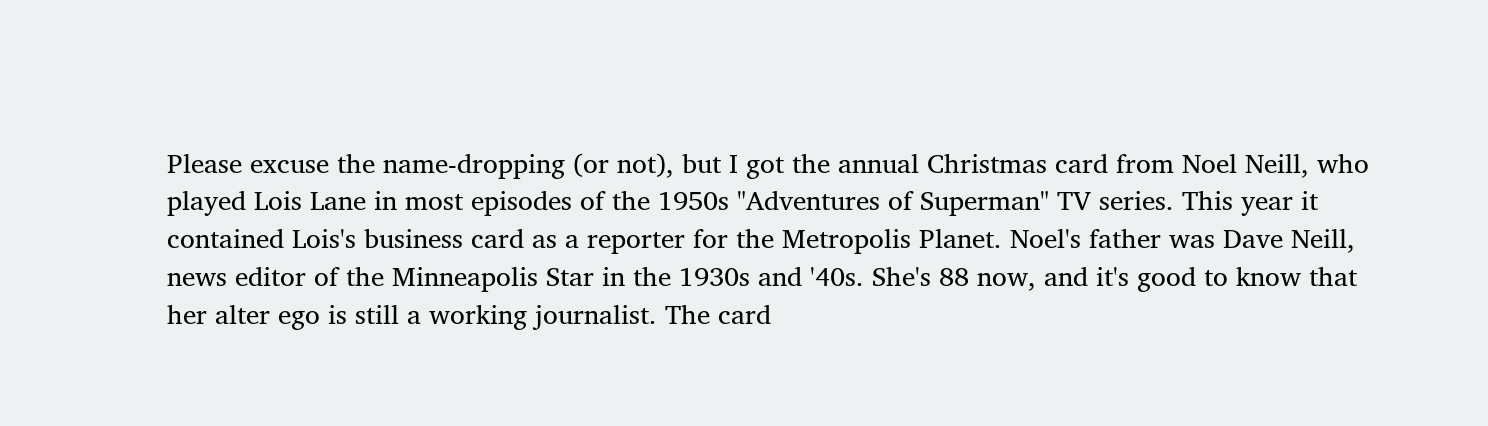Please excuse the name-dropping (or not), but I got the annual Christmas card from Noel Neill, who played Lois Lane in most episodes of the 1950s "Adventures of Superman" TV series. This year it contained Lois's business card as a reporter for the Metropolis Planet. Noel's father was Dave Neill, news editor of the Minneapolis Star in the 1930s and '40s. She's 88 now, and it's good to know that her alter ego is still a working journalist. The card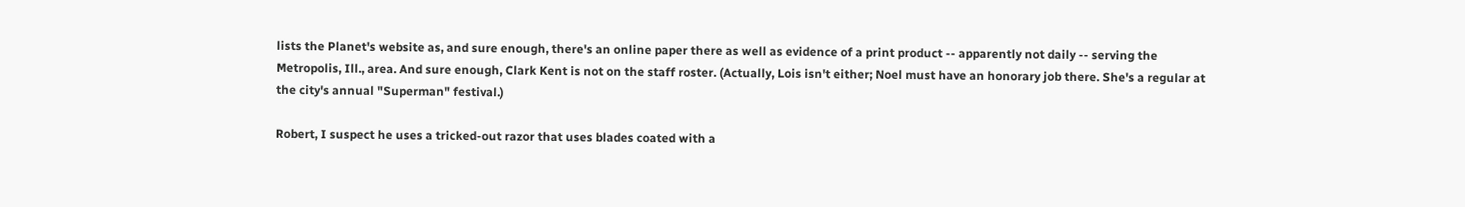lists the Planet's website as, and sure enough, there's an online paper there as well as evidence of a print product -- apparently not daily -- serving the Metropolis, Ill., area. And sure enough, Clark Kent is not on the staff roster. (Actually, Lois isn't either; Noel must have an honorary job there. She's a regular at the city's annual "Superman" festival.)

Robert, I suspect he uses a tricked-out razor that uses blades coated with a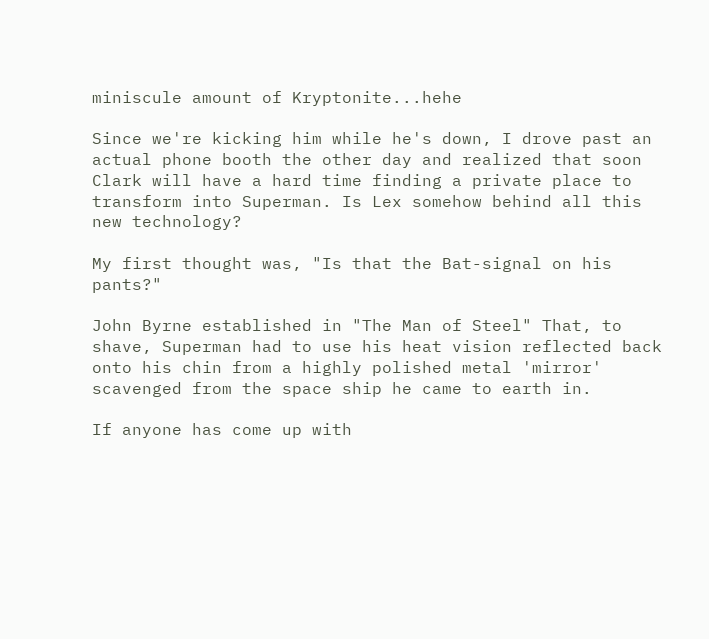miniscule amount of Kryptonite...hehe

Since we're kicking him while he's down, I drove past an actual phone booth the other day and realized that soon Clark will have a hard time finding a private place to transform into Superman. Is Lex somehow behind all this new technology?

My first thought was, "Is that the Bat-signal on his pants?"

John Byrne established in "The Man of Steel" That, to shave, Superman had to use his heat vision reflected back onto his chin from a highly polished metal 'mirror' scavenged from the space ship he came to earth in.

If anyone has come up with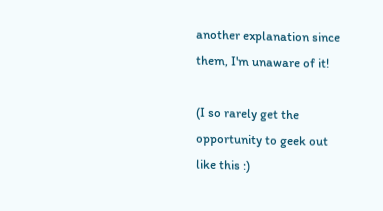another explanation since them, I'm unaware of it!

(I so rarely get the opportunity to geek out like this :)